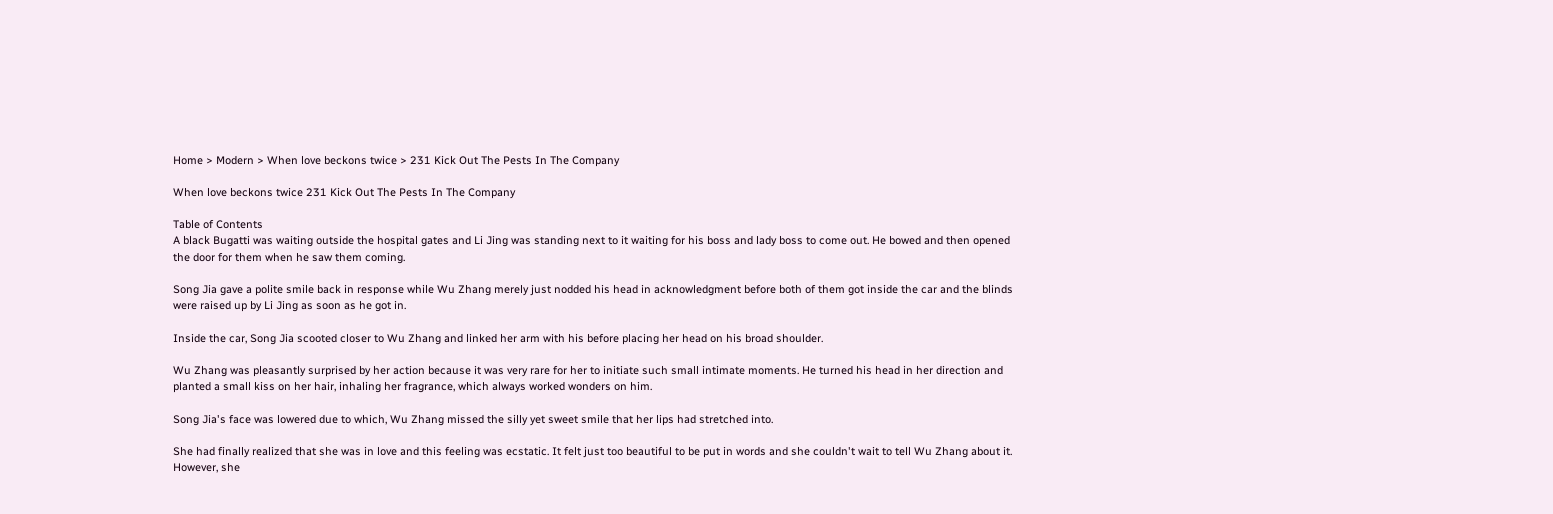Home > Modern > When love beckons twice > 231 Kick Out The Pests In The Company

When love beckons twice 231 Kick Out The Pests In The Company

Table of Contents
A black Bugatti was waiting outside the hospital gates and Li Jing was standing next to it waiting for his boss and lady boss to come out. He bowed and then opened the door for them when he saw them coming.

Song Jia gave a polite smile back in response while Wu Zhang merely just nodded his head in acknowledgment before both of them got inside the car and the blinds were raised up by Li Jing as soon as he got in.

Inside the car, Song Jia scooted closer to Wu Zhang and linked her arm with his before placing her head on his broad shoulder.

Wu Zhang was pleasantly surprised by her action because it was very rare for her to initiate such small intimate moments. He turned his head in her direction and planted a small kiss on her hair, inhaling her fragrance, which always worked wonders on him.

Song Jia's face was lowered due to which, Wu Zhang missed the silly yet sweet smile that her lips had stretched into.

She had finally realized that she was in love and this feeling was ecstatic. It felt just too beautiful to be put in words and she couldn't wait to tell Wu Zhang about it. However, she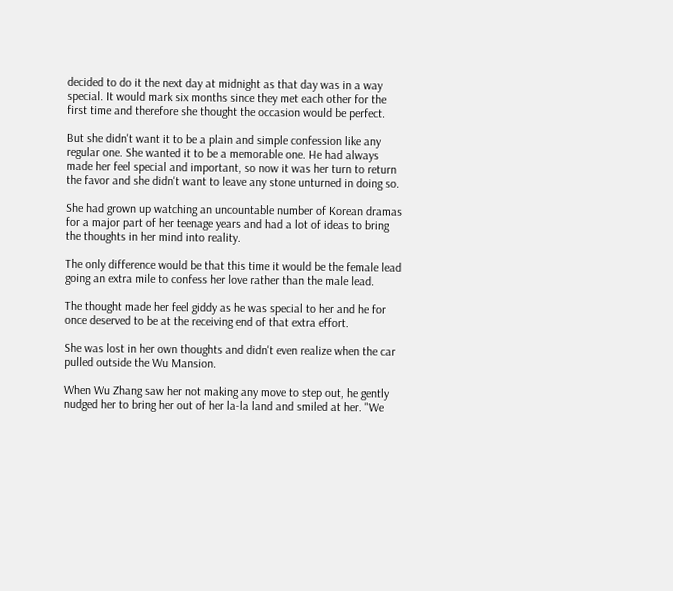decided to do it the next day at midnight as that day was in a way special. It would mark six months since they met each other for the first time and therefore she thought the occasion would be perfect.

But she didn't want it to be a plain and simple confession like any regular one. She wanted it to be a memorable one. He had always made her feel special and important, so now it was her turn to return the favor and she didn't want to leave any stone unturned in doing so.

She had grown up watching an uncountable number of Korean dramas for a major part of her teenage years and had a lot of ideas to bring the thoughts in her mind into reality.

The only difference would be that this time it would be the female lead going an extra mile to confess her love rather than the male lead.

The thought made her feel giddy as he was special to her and he for once deserved to be at the receiving end of that extra effort.

She was lost in her own thoughts and didn't even realize when the car pulled outside the Wu Mansion.

When Wu Zhang saw her not making any move to step out, he gently nudged her to bring her out of her la-la land and smiled at her. "We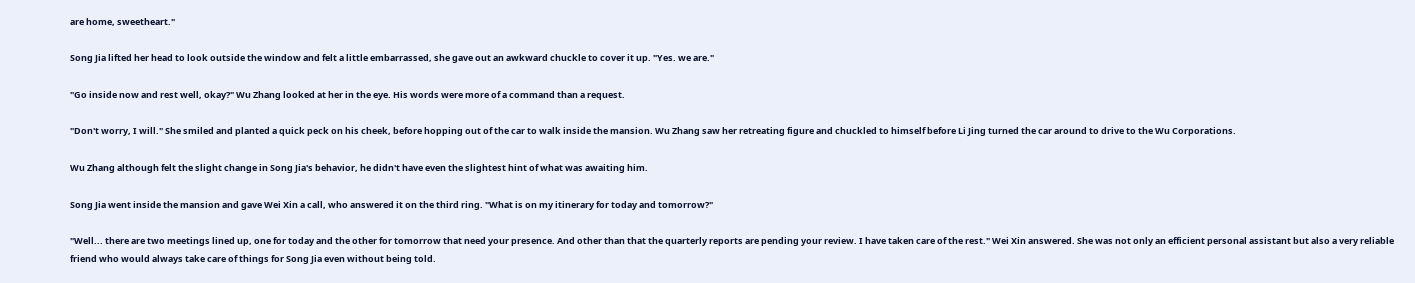are home, sweetheart."

Song Jia lifted her head to look outside the window and felt a little embarrassed, she gave out an awkward chuckle to cover it up. "Yes. we are."

"Go inside now and rest well, okay?" Wu Zhang looked at her in the eye. His words were more of a command than a request.

"Don't worry, I will." She smiled and planted a quick peck on his cheek, before hopping out of the car to walk inside the mansion. Wu Zhang saw her retreating figure and chuckled to himself before Li Jing turned the car around to drive to the Wu Corporations.

Wu Zhang although felt the slight change in Song Jia's behavior, he didn't have even the slightest hint of what was awaiting him.

Song Jia went inside the mansion and gave Wei Xin a call, who answered it on the third ring. "What is on my itinerary for today and tomorrow?"

"Well... there are two meetings lined up, one for today and the other for tomorrow that need your presence. And other than that the quarterly reports are pending your review. I have taken care of the rest." Wei Xin answered. She was not only an efficient personal assistant but also a very reliable friend who would always take care of things for Song Jia even without being told.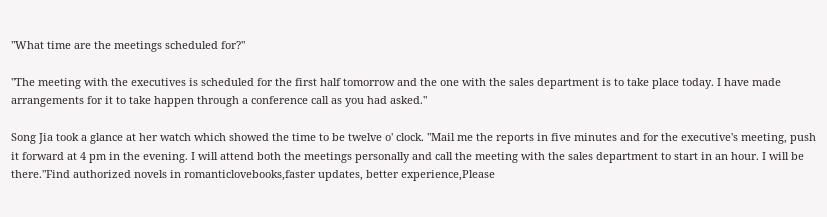"What time are the meetings scheduled for?"

"The meeting with the executives is scheduled for the first half tomorrow and the one with the sales department is to take place today. I have made arrangements for it to take happen through a conference call as you had asked."

Song Jia took a glance at her watch which showed the time to be twelve o' clock. "Mail me the reports in five minutes and for the executive's meeting, push it forward at 4 pm in the evening. I will attend both the meetings personally and call the meeting with the sales department to start in an hour. I will be there."Find authorized novels in romanticlovebooks,faster updates, better experience,Please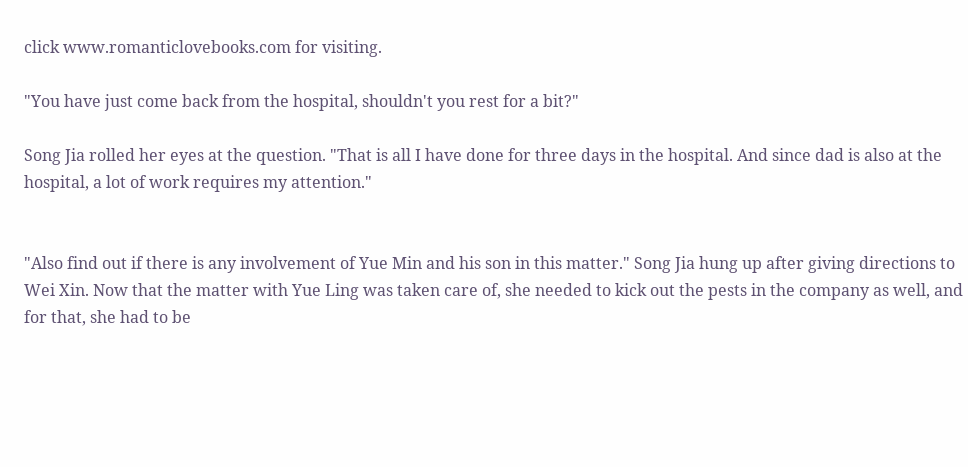click www.romanticlovebooks.com for visiting.

"You have just come back from the hospital, shouldn't you rest for a bit?"

Song Jia rolled her eyes at the question. "That is all I have done for three days in the hospital. And since dad is also at the hospital, a lot of work requires my attention."


"Also find out if there is any involvement of Yue Min and his son in this matter." Song Jia hung up after giving directions to Wei Xin. Now that the matter with Yue Ling was taken care of, she needed to kick out the pests in the company as well, and for that, she had to be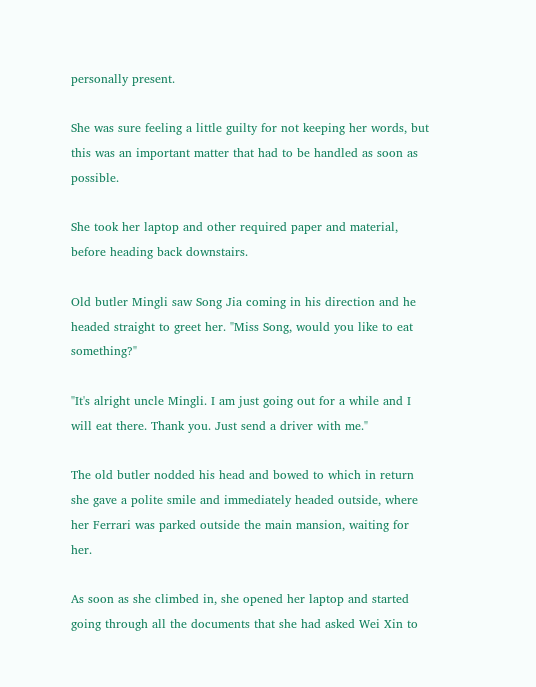personally present.

She was sure feeling a little guilty for not keeping her words, but this was an important matter that had to be handled as soon as possible.

She took her laptop and other required paper and material, before heading back downstairs.

Old butler Mingli saw Song Jia coming in his direction and he headed straight to greet her. "Miss Song, would you like to eat something?"

"It's alright uncle Mingli. I am just going out for a while and I will eat there. Thank you. Just send a driver with me."

The old butler nodded his head and bowed to which in return she gave a polite smile and immediately headed outside, where her Ferrari was parked outside the main mansion, waiting for her.

As soon as she climbed in, she opened her laptop and started going through all the documents that she had asked Wei Xin to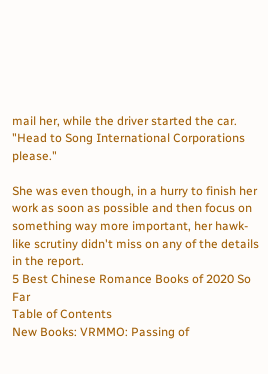mail her, while the driver started the car. "Head to Song International Corporations please."

She was even though, in a hurry to finish her work as soon as possible and then focus on something way more important, her hawk-like scrutiny didn't miss on any of the details in the report.
5 Best Chinese Romance Books of 2020 So Far
Table of Contents
New Books: VRMMO: Passing of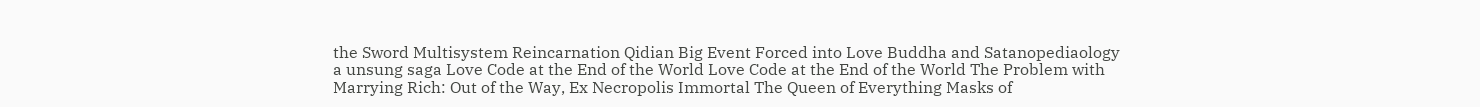the Sword Multisystem Reincarnation Qidian Big Event Forced into Love Buddha and Satanopediaology a unsung saga Love Code at the End of the World Love Code at the End of the World The Problem with Marrying Rich: Out of the Way, Ex Necropolis Immortal The Queen of Everything Masks of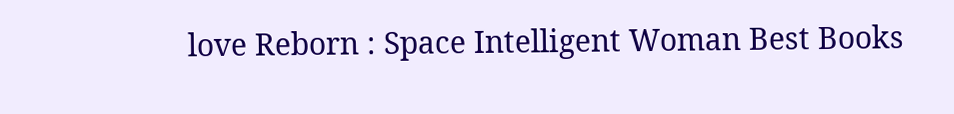love Reborn : Space Intelligent Woman Best Books